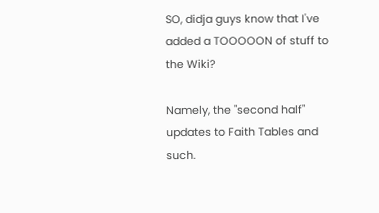SO, didja guys know that I've added a TOOOOON of stuff to the Wiki?

Namely, the "second half" updates to Faith Tables and such.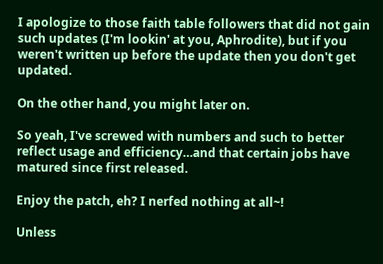I apologize to those faith table followers that did not gain such updates (I'm lookin' at you, Aphrodite), but if you weren't written up before the update then you don't get updated.

On the other hand, you might later on.

So yeah, I've screwed with numbers and such to better reflect usage and efficiency…and that certain jobs have matured since first released.

Enjoy the patch, eh? I nerfed nothing at all~!

Unless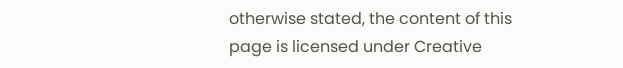otherwise stated, the content of this page is licensed under Creative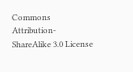Commons Attribution-ShareAlike 3.0 License